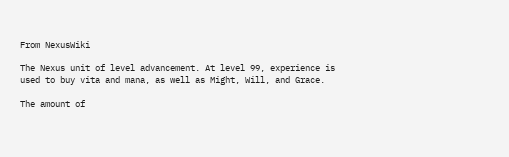From NexusWiki

The Nexus unit of level advancement. At level 99, experience is used to buy vita and mana, as well as Might, Will, and Grace.

The amount of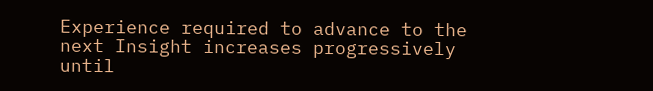Experience required to advance to the next Insight increases progressively until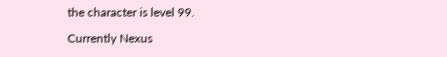the character is level 99.

Currently Nexus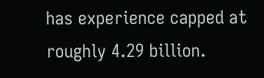has experience capped at roughly 4.29 billion.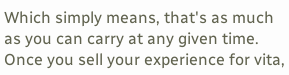Which simply means, that's as much as you can carry at any given time. Once you sell your experience for vita,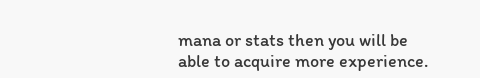mana or stats then you will be able to acquire more experience.